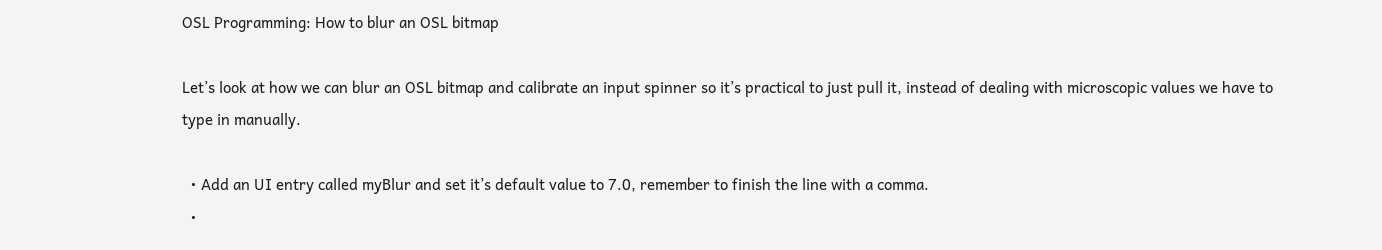OSL Programming: How to blur an OSL bitmap

Let’s look at how we can blur an OSL bitmap and calibrate an input spinner so it’s practical to just pull it, instead of dealing with microscopic values we have to type in manually.

  • Add an UI entry called myBlur and set it’s default value to 7.0, remember to finish the line with a comma.
  •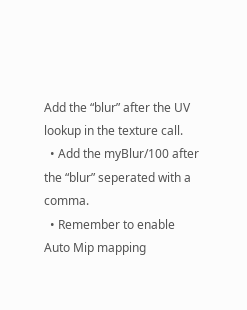Add the “blur” after the UV lookup in the texture call.
  • Add the myBlur/100 after the “blur” seperated with a comma.
  • Remember to enable Auto Mip mapping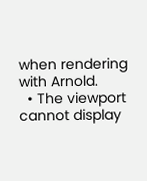when rendering with Arnold.
  • The viewport cannot display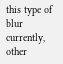this type of blur currently, other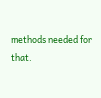methods needed for that.